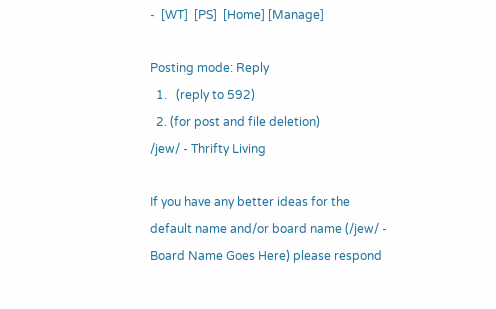-  [WT]  [PS]  [Home] [Manage]

Posting mode: Reply
  1.   (reply to 592)
  2. (for post and file deletion)
/jew/ - Thrifty Living

If you have any better ideas for the default name and/or board name (/jew/ - Board Name Goes Here) please respond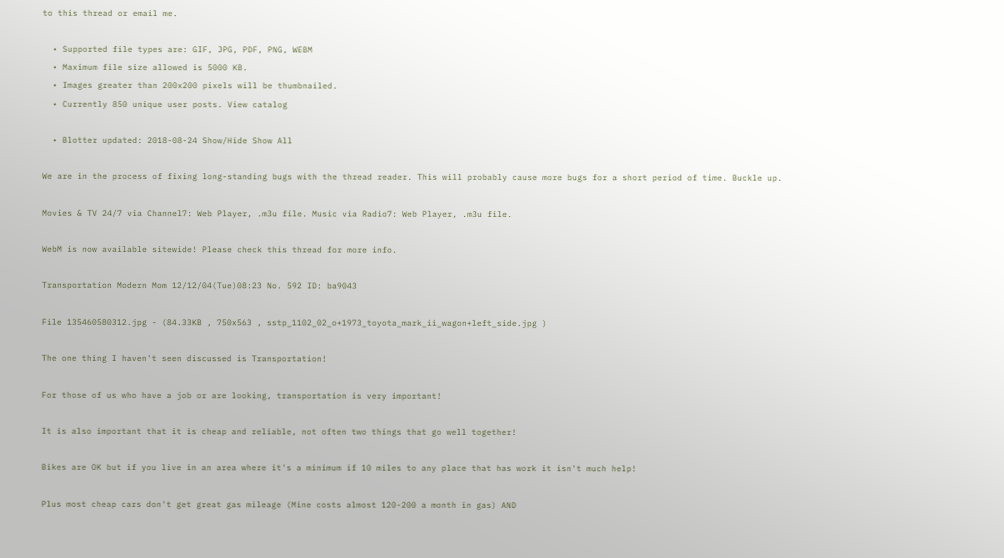to this thread or email me.

  • Supported file types are: GIF, JPG, PDF, PNG, WEBM
  • Maximum file size allowed is 5000 KB.
  • Images greater than 200x200 pixels will be thumbnailed.
  • Currently 850 unique user posts. View catalog

  • Blotter updated: 2018-08-24 Show/Hide Show All

We are in the process of fixing long-standing bugs with the thread reader. This will probably cause more bugs for a short period of time. Buckle up.

Movies & TV 24/7 via Channel7: Web Player, .m3u file. Music via Radio7: Web Player, .m3u file.

WebM is now available sitewide! Please check this thread for more info.

Transportation Modern Mom 12/12/04(Tue)08:23 No. 592 ID: ba9043

File 135460580312.jpg - (84.33KB , 750x563 , sstp_1102_02_o+1973_toyota_mark_ii_wagon+left_side.jpg )

The one thing I haven't seen discussed is Transportation!

For those of us who have a job or are looking, transportation is very important!

It is also important that it is cheap and reliable, not often two things that go well together!

Bikes are OK but if you live in an area where it's a minimum if 10 miles to any place that has work it isn't much help!

Plus most cheap cars don't get great gas mileage (Mine costs almost 120-200 a month in gas) AND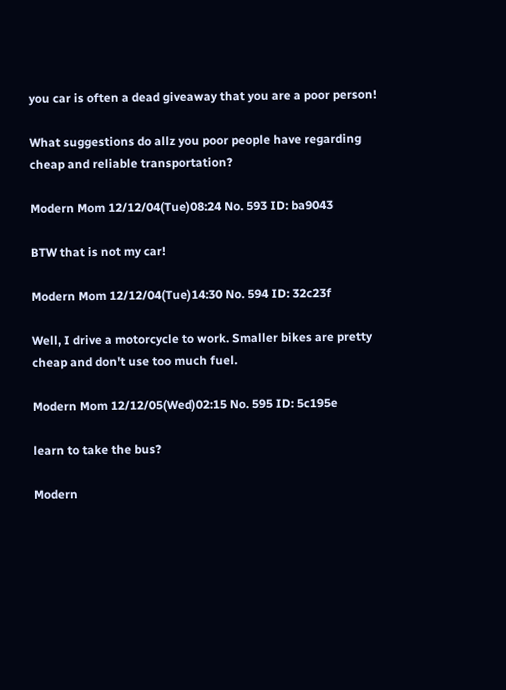you car is often a dead giveaway that you are a poor person!

What suggestions do allz you poor people have regarding cheap and reliable transportation?

Modern Mom 12/12/04(Tue)08:24 No. 593 ID: ba9043

BTW that is not my car!

Modern Mom 12/12/04(Tue)14:30 No. 594 ID: 32c23f

Well, I drive a motorcycle to work. Smaller bikes are pretty cheap and don't use too much fuel.

Modern Mom 12/12/05(Wed)02:15 No. 595 ID: 5c195e

learn to take the bus?

Modern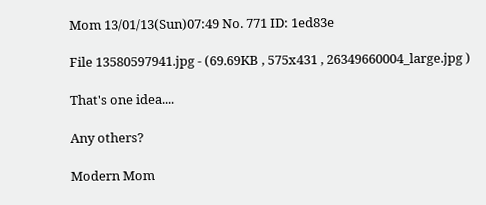Mom 13/01/13(Sun)07:49 No. 771 ID: 1ed83e

File 13580597941.jpg - (69.69KB , 575x431 , 26349660004_large.jpg )

That's one idea....

Any others?

Modern Mom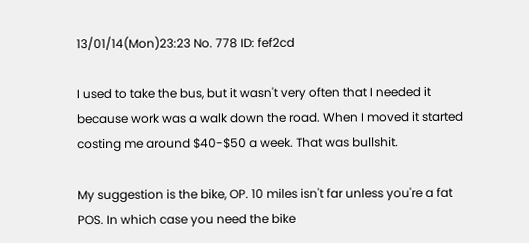13/01/14(Mon)23:23 No. 778 ID: fef2cd

I used to take the bus, but it wasn't very often that I needed it because work was a walk down the road. When I moved it started costing me around $40-$50 a week. That was bullshit.

My suggestion is the bike, OP. 10 miles isn't far unless you're a fat POS. In which case you need the bike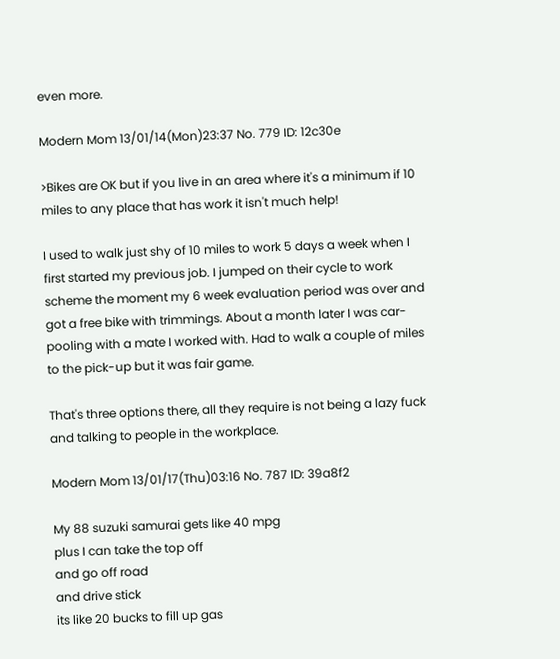even more.

Modern Mom 13/01/14(Mon)23:37 No. 779 ID: 12c30e

>Bikes are OK but if you live in an area where it's a minimum if 10 miles to any place that has work it isn't much help!

I used to walk just shy of 10 miles to work 5 days a week when I first started my previous job. I jumped on their cycle to work scheme the moment my 6 week evaluation period was over and got a free bike with trimmings. About a month later I was car-pooling with a mate I worked with. Had to walk a couple of miles to the pick-up but it was fair game.

That's three options there, all they require is not being a lazy fuck and talking to people in the workplace.

Modern Mom 13/01/17(Thu)03:16 No. 787 ID: 39a8f2

My 88 suzuki samurai gets like 40 mpg
plus I can take the top off
and go off road
and drive stick
its like 20 bucks to fill up gas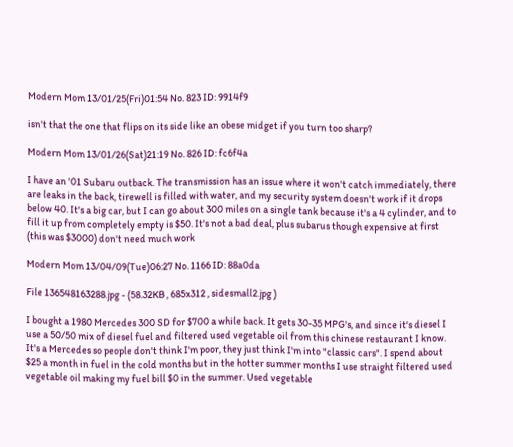Modern Mom 13/01/25(Fri)01:54 No. 823 ID: 9914f9

isn't that the one that flips on its side like an obese midget if you turn too sharp?

Modern Mom 13/01/26(Sat)21:19 No. 826 ID: fc6f4a

I have an '01 Subaru outback. The transmission has an issue where it won't catch immediately, there are leaks in the back, tirewell is filled with water, and my security system doesn't work if it drops below 40. It's a big car, but I can go about 300 miles on a single tank because it's a 4 cylinder, and to fill it up from completely empty is $50. It's not a bad deal, plus subarus though expensive at first (this was $3000) don't need much work

Modern Mom 13/04/09(Tue)06:27 No. 1166 ID: 88a0da

File 136548163288.jpg - (58.32KB , 685x312 , sidesmall2.jpg )

I bought a 1980 Mercedes 300 SD for $700 a while back. It gets 30-35 MPG's, and since it's diesel I use a 50/50 mix of diesel fuel and filtered used vegetable oil from this chinese restaurant I know. It's a Mercedes so people don't think I'm poor, they just think I'm into "classic cars". I spend about $25 a month in fuel in the cold months but in the hotter summer months I use straight filtered used vegetable oil making my fuel bill $0 in the summer. Used vegetable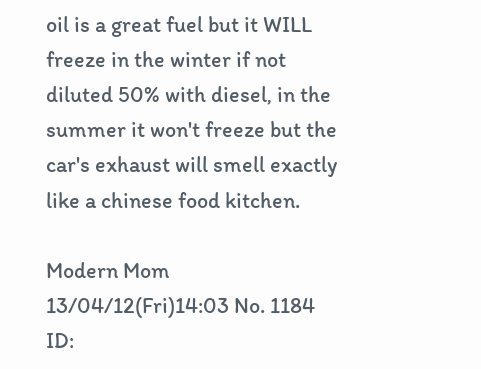oil is a great fuel but it WILL freeze in the winter if not diluted 50% with diesel, in the summer it won't freeze but the car's exhaust will smell exactly like a chinese food kitchen.

Modern Mom 13/04/12(Fri)14:03 No. 1184 ID: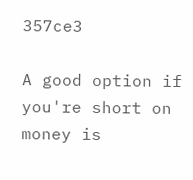357ce3

A good option if you're short on money is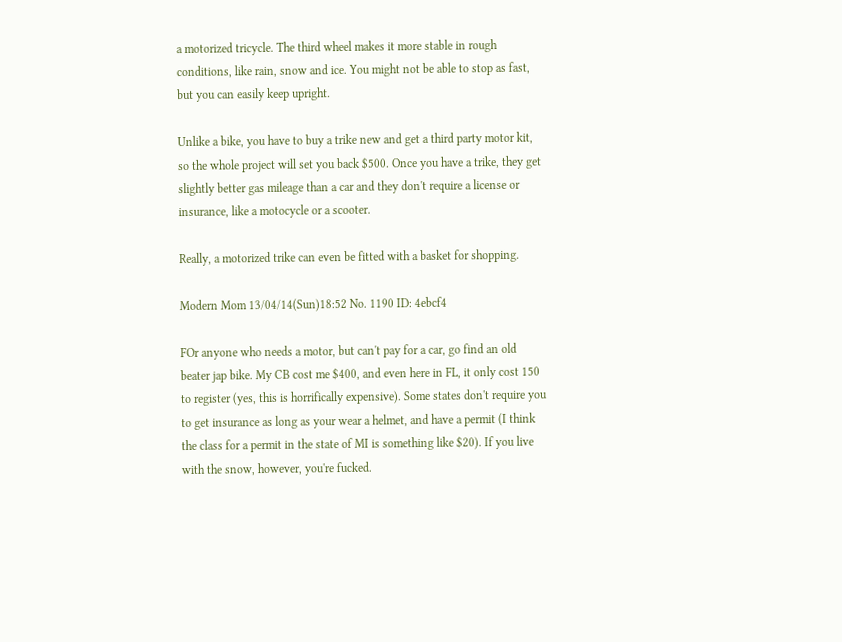a motorized tricycle. The third wheel makes it more stable in rough conditions, like rain, snow and ice. You might not be able to stop as fast, but you can easily keep upright.

Unlike a bike, you have to buy a trike new and get a third party motor kit, so the whole project will set you back $500. Once you have a trike, they get slightly better gas mileage than a car and they don't require a license or insurance, like a motocycle or a scooter.

Really, a motorized trike can even be fitted with a basket for shopping.

Modern Mom 13/04/14(Sun)18:52 No. 1190 ID: 4ebcf4

FOr anyone who needs a motor, but can't pay for a car, go find an old beater jap bike. My CB cost me $400, and even here in FL, it only cost 150 to register (yes, this is horrifically expensive). Some states don't require you to get insurance as long as your wear a helmet, and have a permit (I think the class for a permit in the state of MI is something like $20). If you live with the snow, however, you're fucked.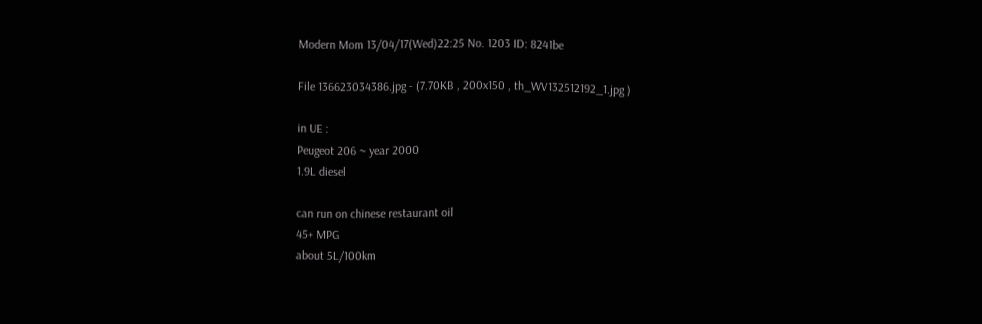Modern Mom 13/04/17(Wed)22:25 No. 1203 ID: 8241be

File 136623034386.jpg - (7.70KB , 200x150 , th_WV132512192_1.jpg )

in UE :
Peugeot 206 ~ year 2000
1.9L diesel

can run on chinese restaurant oil
45+ MPG
about 5L/100km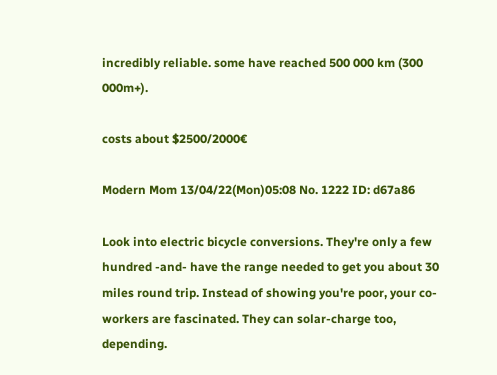incredibly reliable. some have reached 500 000 km (300 000m+).

costs about $2500/2000€

Modern Mom 13/04/22(Mon)05:08 No. 1222 ID: d67a86

Look into electric bicycle conversions. They're only a few hundred -and- have the range needed to get you about 30 miles round trip. Instead of showing you're poor, your co-workers are fascinated. They can solar-charge too, depending.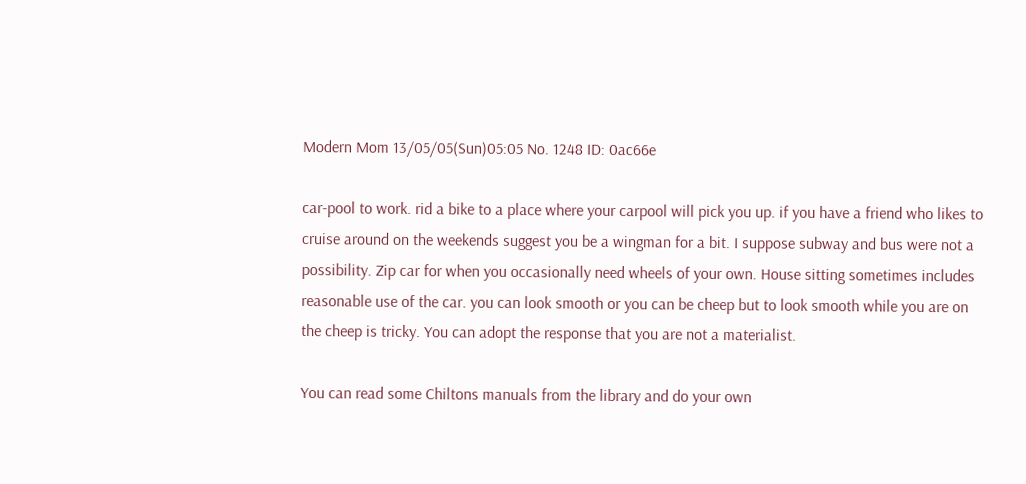Modern Mom 13/05/05(Sun)05:05 No. 1248 ID: 0ac66e

car-pool to work. rid a bike to a place where your carpool will pick you up. if you have a friend who likes to cruise around on the weekends suggest you be a wingman for a bit. I suppose subway and bus were not a possibility. Zip car for when you occasionally need wheels of your own. House sitting sometimes includes reasonable use of the car. you can look smooth or you can be cheep but to look smooth while you are on the cheep is tricky. You can adopt the response that you are not a materialist.

You can read some Chiltons manuals from the library and do your own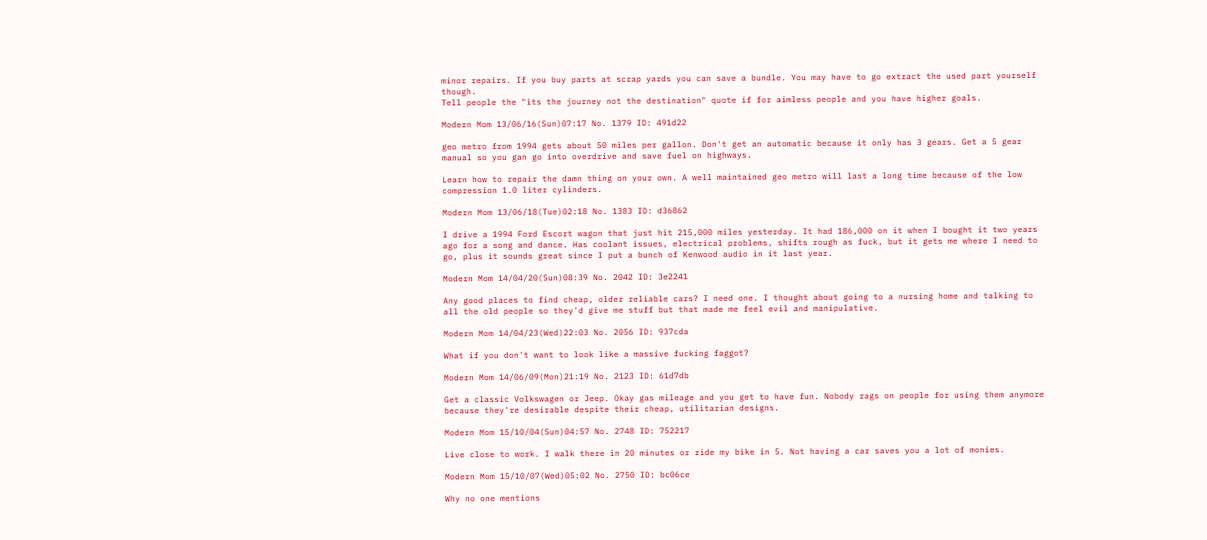minor repairs. If you buy parts at scrap yards you can save a bundle. You may have to go extract the used part yourself though.
Tell people the "its the journey not the destination" quote if for aimless people and you have higher goals.

Modern Mom 13/06/16(Sun)07:17 No. 1379 ID: 491d22

geo metro from 1994 gets about 50 miles per gallon. Don't get an automatic because it only has 3 gears. Get a 5 gear manual so you gan go into overdrive and save fuel on highways.

Learn how to repair the damn thing on your own. A well maintained geo metro will last a long time because of the low compression 1.0 liter cylinders.

Modern Mom 13/06/18(Tue)02:18 No. 1383 ID: d36862

I drive a 1994 Ford Escort wagon that just hit 215,000 miles yesterday. It had 186,000 on it when I bought it two years ago for a song and dance. Has coolant issues, electrical problems, shifts rough as fuck, but it gets me where I need to go, plus it sounds great since I put a bunch of Kenwood audio in it last year.

Modern Mom 14/04/20(Sun)08:39 No. 2042 ID: 3e2241

Any good places to find cheap, older reliable cars? I need one. I thought about going to a nursing home and talking to all the old people so they'd give me stuff but that made me feel evil and manipulative.

Modern Mom 14/04/23(Wed)22:03 No. 2056 ID: 937cda

What if you don't want to look like a massive fucking faggot?

Modern Mom 14/06/09(Mon)21:19 No. 2123 ID: 61d7db

Get a classic Volkswagen or Jeep. Okay gas mileage and you get to have fun. Nobody rags on people for using them anymore because they're desirable despite their cheap, utilitarian designs.

Modern Mom 15/10/04(Sun)04:57 No. 2748 ID: 752217

Live close to work. I walk there in 20 minutes or ride my bike in 5. Not having a car saves you a lot of monies.

Modern Mom 15/10/07(Wed)05:02 No. 2750 ID: bc06ce

Why no one mentions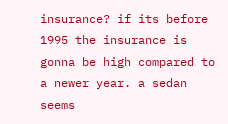insurance? if its before 1995 the insurance is gonna be high compared to a newer year. a sedan seems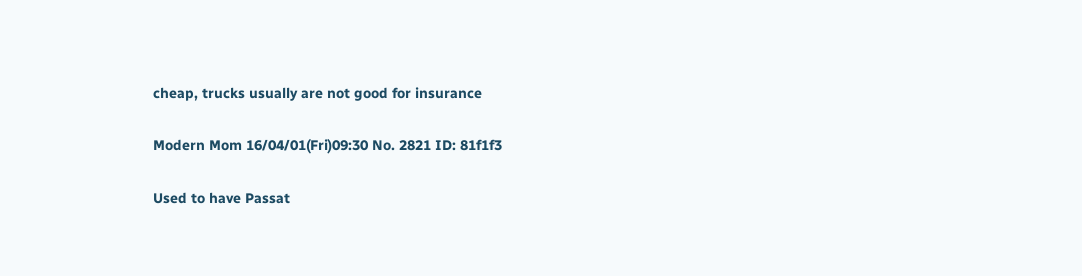cheap, trucks usually are not good for insurance

Modern Mom 16/04/01(Fri)09:30 No. 2821 ID: 81f1f3

Used to have Passat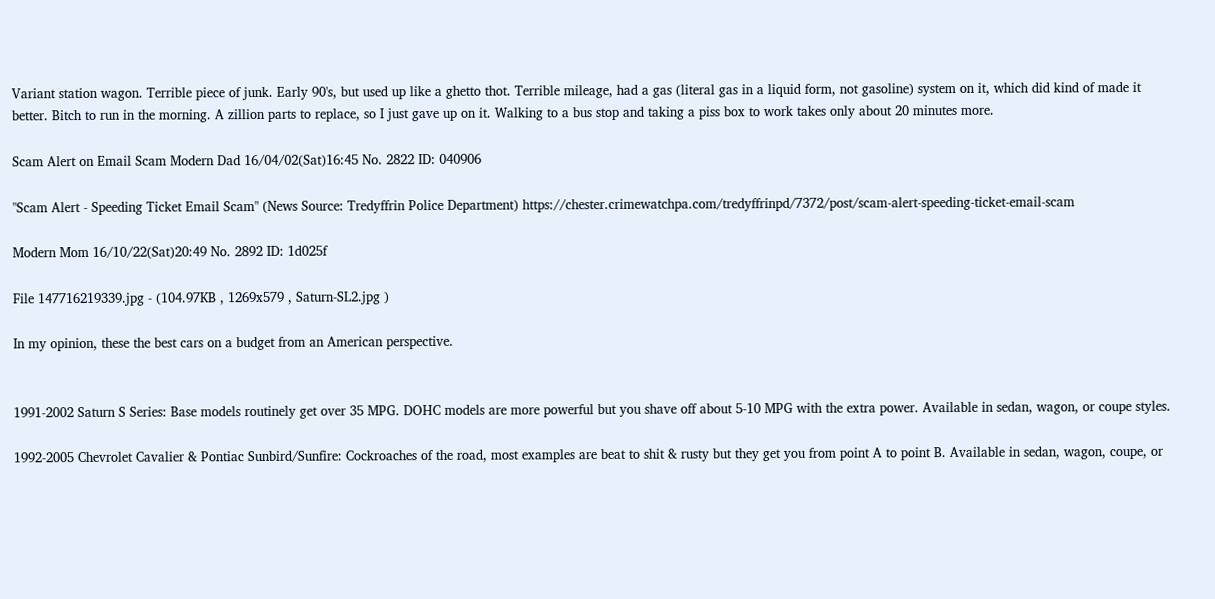Variant station wagon. Terrible piece of junk. Early 90's, but used up like a ghetto thot. Terrible mileage, had a gas (literal gas in a liquid form, not gasoline) system on it, which did kind of made it better. Bitch to run in the morning. A zillion parts to replace, so I just gave up on it. Walking to a bus stop and taking a piss box to work takes only about 20 minutes more.

Scam Alert on Email Scam Modern Dad 16/04/02(Sat)16:45 No. 2822 ID: 040906

"Scam Alert - Speeding Ticket Email Scam" (News Source: Tredyffrin Police Department) https://chester.crimewatchpa.com/tredyffrinpd/7372/post/scam-alert-speeding-ticket-email-scam

Modern Mom 16/10/22(Sat)20:49 No. 2892 ID: 1d025f

File 147716219339.jpg - (104.97KB , 1269x579 , Saturn-SL2.jpg )

In my opinion, these the best cars on a budget from an American perspective.


1991-2002 Saturn S Series: Base models routinely get over 35 MPG. DOHC models are more powerful but you shave off about 5-10 MPG with the extra power. Available in sedan, wagon, or coupe styles.

1992-2005 Chevrolet Cavalier & Pontiac Sunbird/Sunfire: Cockroaches of the road, most examples are beat to shit & rusty but they get you from point A to point B. Available in sedan, wagon, coupe, or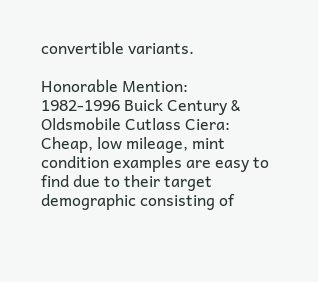convertible variants.

Honorable Mention:
1982-1996 Buick Century & Oldsmobile Cutlass Ciera:
Cheap, low mileage, mint condition examples are easy to find due to their target demographic consisting of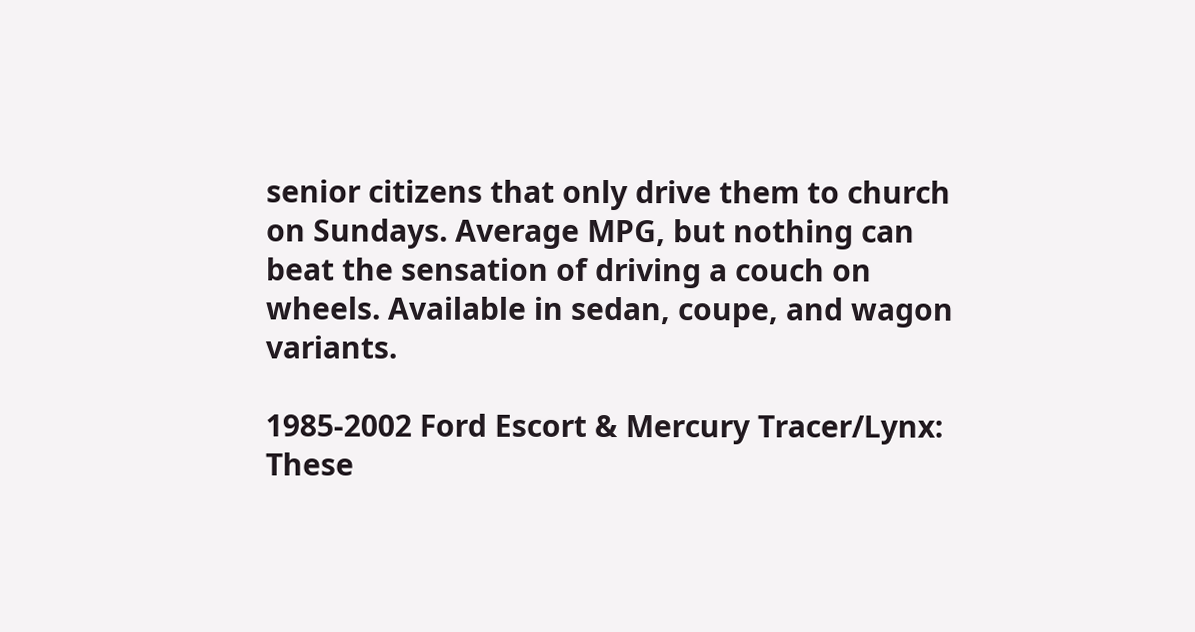senior citizens that only drive them to church on Sundays. Average MPG, but nothing can beat the sensation of driving a couch on wheels. Available in sedan, coupe, and wagon variants.

1985-2002 Ford Escort & Mercury Tracer/Lynx:
These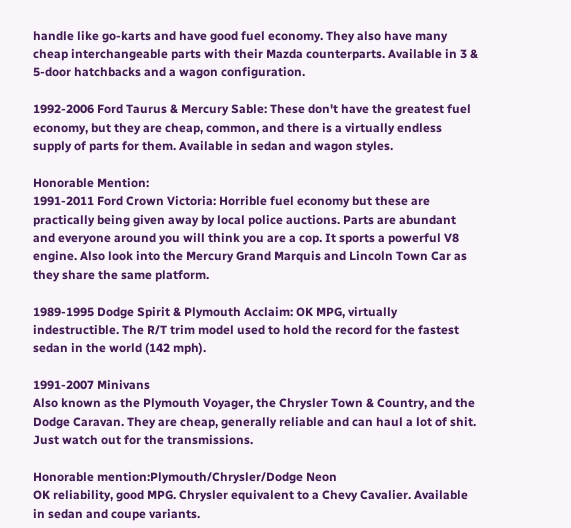handle like go-karts and have good fuel economy. They also have many cheap interchangeable parts with their Mazda counterparts. Available in 3 & 5-door hatchbacks and a wagon configuration.

1992-2006 Ford Taurus & Mercury Sable: These don't have the greatest fuel economy, but they are cheap, common, and there is a virtually endless supply of parts for them. Available in sedan and wagon styles.

Honorable Mention:
1991-2011 Ford Crown Victoria: Horrible fuel economy but these are practically being given away by local police auctions. Parts are abundant and everyone around you will think you are a cop. It sports a powerful V8 engine. Also look into the Mercury Grand Marquis and Lincoln Town Car as they share the same platform.

1989-1995 Dodge Spirit & Plymouth Acclaim: OK MPG, virtually indestructible. The R/T trim model used to hold the record for the fastest sedan in the world (142 mph).

1991-2007 Minivans
Also known as the Plymouth Voyager, the Chrysler Town & Country, and the Dodge Caravan. They are cheap, generally reliable and can haul a lot of shit. Just watch out for the transmissions.

Honorable mention:Plymouth/Chrysler/Dodge Neon
OK reliability, good MPG. Chrysler equivalent to a Chevy Cavalier. Available in sedan and coupe variants.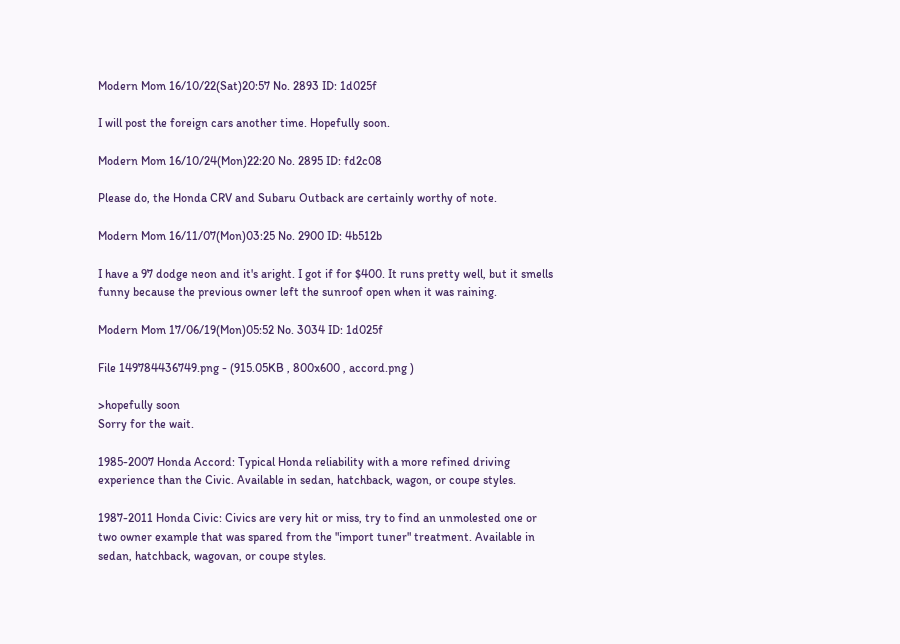Modern Mom 16/10/22(Sat)20:57 No. 2893 ID: 1d025f

I will post the foreign cars another time. Hopefully soon.

Modern Mom 16/10/24(Mon)22:20 No. 2895 ID: fd2c08

Please do, the Honda CRV and Subaru Outback are certainly worthy of note.

Modern Mom 16/11/07(Mon)03:25 No. 2900 ID: 4b512b

I have a 97 dodge neon and it's aright. I got if for $400. It runs pretty well, but it smells funny because the previous owner left the sunroof open when it was raining.

Modern Mom 17/06/19(Mon)05:52 No. 3034 ID: 1d025f

File 149784436749.png - (915.05KB , 800x600 , accord.png )

>hopefully soon
Sorry for the wait.

1985-2007 Honda Accord: Typical Honda reliability with a more refined driving experience than the Civic. Available in sedan, hatchback, wagon, or coupe styles.

1987-2011 Honda Civic: Civics are very hit or miss, try to find an unmolested one or two owner example that was spared from the "import tuner" treatment. Available in sedan, hatchback, wagovan, or coupe styles.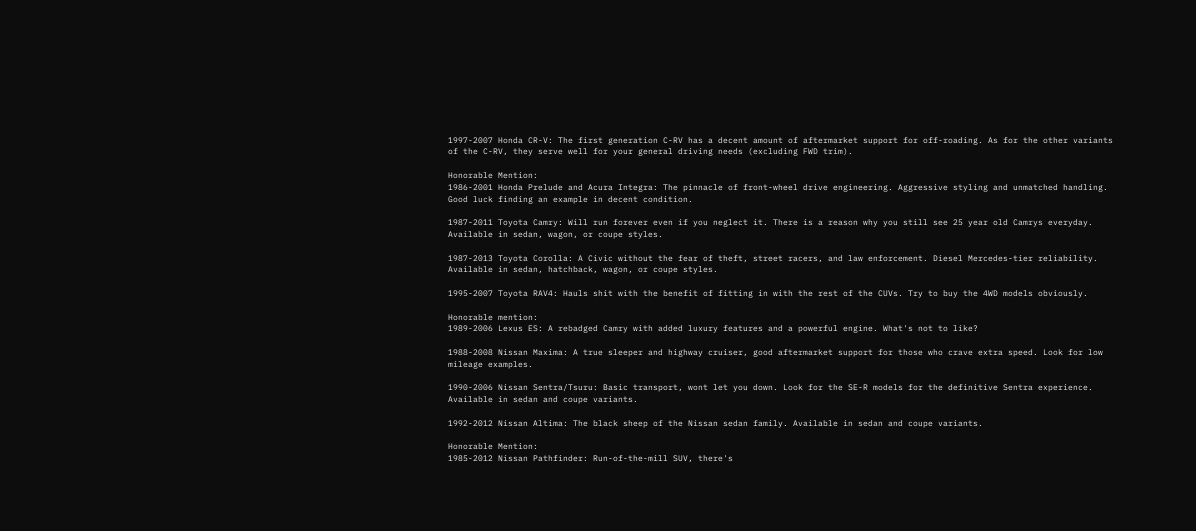1997-2007 Honda CR-V: The first generation C-RV has a decent amount of aftermarket support for off-roading. As for the other variants of the C-RV, they serve well for your general driving needs (excluding FWD trim).

Honorable Mention:
1986-2001 Honda Prelude and Acura Integra: The pinnacle of front-wheel drive engineering. Aggressive styling and unmatched handling. Good luck finding an example in decent condition.

1987-2011 Toyota Camry: Will run forever even if you neglect it. There is a reason why you still see 25 year old Camrys everyday. Available in sedan, wagon, or coupe styles.

1987-2013 Toyota Corolla: A Civic without the fear of theft, street racers, and law enforcement. Diesel Mercedes-tier reliability. Available in sedan, hatchback, wagon, or coupe styles.

1995-2007 Toyota RAV4: Hauls shit with the benefit of fitting in with the rest of the CUVs. Try to buy the 4WD models obviously.

Honorable mention:
1989-2006 Lexus ES: A rebadged Camry with added luxury features and a powerful engine. What's not to like?

1988-2008 Nissan Maxima: A true sleeper and highway cruiser, good aftermarket support for those who crave extra speed. Look for low mileage examples.

1990-2006 Nissan Sentra/Tsuru: Basic transport, wont let you down. Look for the SE-R models for the definitive Sentra experience. Available in sedan and coupe variants.

1992-2012 Nissan Altima: The black sheep of the Nissan sedan family. Available in sedan and coupe variants.

Honorable Mention:
1985-2012 Nissan Pathfinder: Run-of-the-mill SUV, there's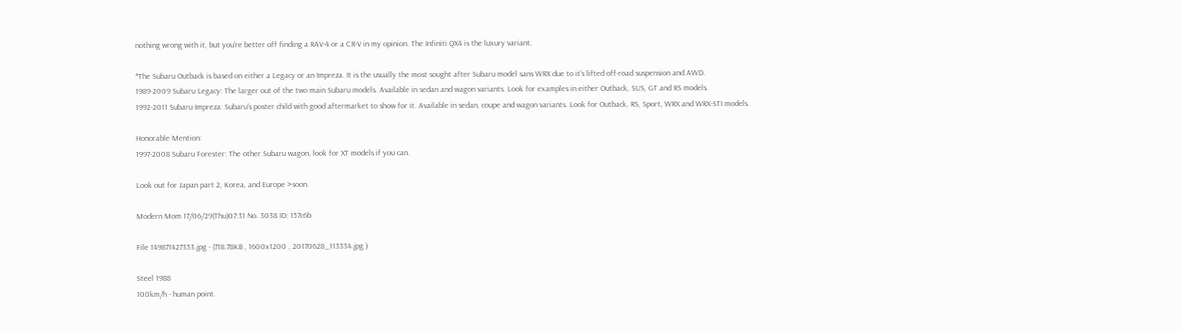nothing wrong with it, but you're better off finding a RAV-4 or a CR-V in my opinion. The Infiniti QX4 is the luxury variant.

*The Subaru Outback is based on either a Legacy or an Impreza. It is the usually the most sought after Subaru model sans WRX due to it's lifted off-road suspension and AWD.
1989-2009 Subaru Legacy: The larger out of the two main Subaru models. Available in sedan and wagon variants. Look for examples in either Outback, SUS, GT and RS models.
1992-2011 Subaru Impreza: Subaru's poster child with good aftermarket to show for it. Available in sedan, coupe and wagon variants. Look for Outback, RS, Sport, WRX and WRX-STI models.

Honorable Mention:
1997-2008 Subaru Forester: The other Subaru wagon, look for XT models if you can.

Look out for Japan part 2, Korea, and Europe >soon.

Modern Mom 17/06/29(Thu)07:31 No. 3038 ID: 157c6b

File 149871427353.jpg - (718.78KB , 1600x1200 , 20170628_113334.jpg )

Steel 1988
100km/h - human point.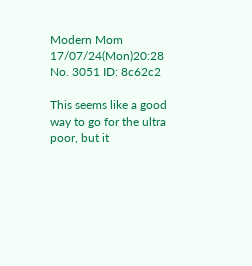Modern Mom 17/07/24(Mon)20:28 No. 3051 ID: 8c62c2

This seems like a good way to go for the ultra poor, but it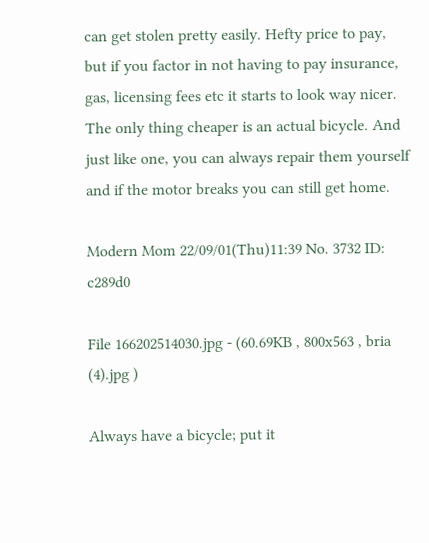can get stolen pretty easily. Hefty price to pay, but if you factor in not having to pay insurance, gas, licensing fees etc it starts to look way nicer. The only thing cheaper is an actual bicycle. And just like one, you can always repair them yourself and if the motor breaks you can still get home.

Modern Mom 22/09/01(Thu)11:39 No. 3732 ID: c289d0

File 166202514030.jpg - (60.69KB , 800x563 , bria (4).jpg )

Always have a bicycle; put it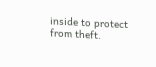inside to protect from theft.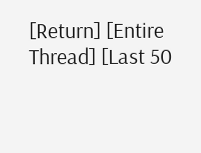[Return] [Entire Thread] [Last 50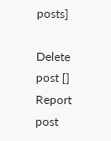posts]

Delete post []
Report post